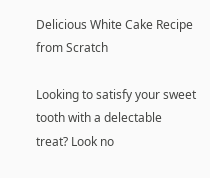Delicious White Cake Recipe from Scratch

Looking to satisfy your sweet tooth with a delectable treat? Look no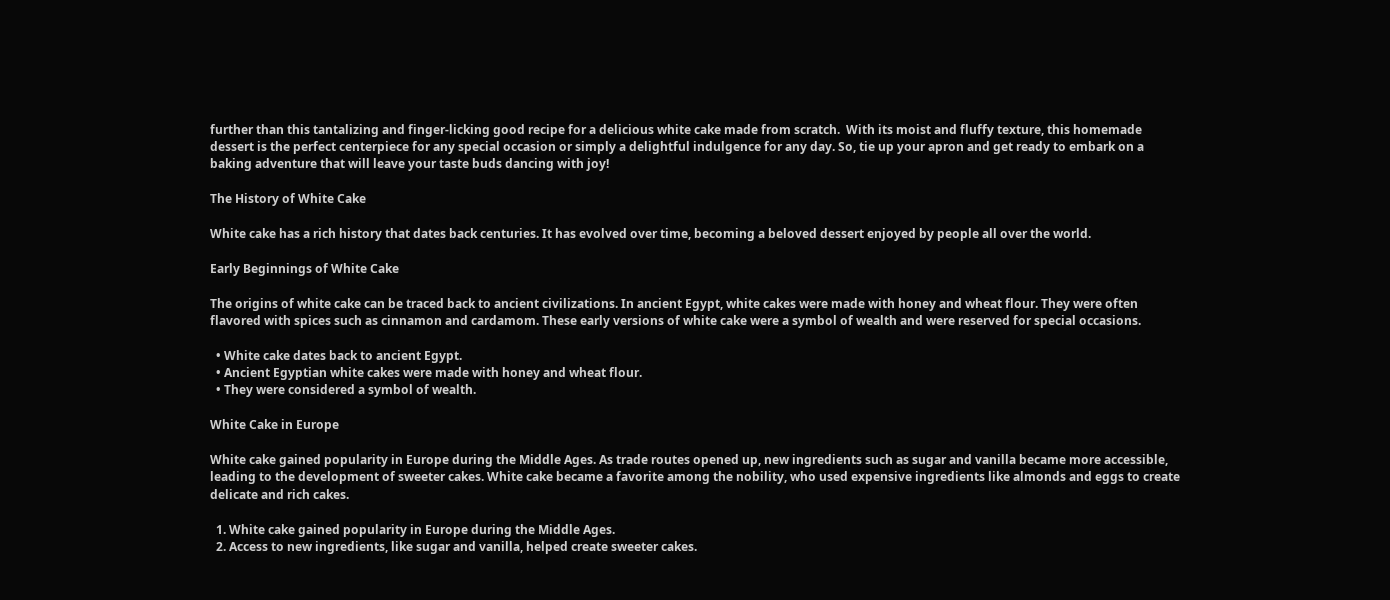further than this tantalizing and finger-licking good recipe for a delicious white cake made from scratch.  With its moist and fluffy texture, this homemade dessert is the perfect centerpiece for any special occasion or simply a delightful indulgence for any day. So, tie up your apron and get ready to embark on a baking adventure that will leave your taste buds dancing with joy!

The History of White Cake

White cake has a rich history that dates back centuries. It has evolved over time, becoming a beloved dessert enjoyed by people all over the world.

Early Beginnings of White Cake

The origins of white cake can be traced back to ancient civilizations. In ancient Egypt, white cakes were made with honey and wheat flour. They were often flavored with spices such as cinnamon and cardamom. These early versions of white cake were a symbol of wealth and were reserved for special occasions.

  • White cake dates back to ancient Egypt.
  • Ancient Egyptian white cakes were made with honey and wheat flour.
  • They were considered a symbol of wealth.

White Cake in Europe

White cake gained popularity in Europe during the Middle Ages. As trade routes opened up, new ingredients such as sugar and vanilla became more accessible, leading to the development of sweeter cakes. White cake became a favorite among the nobility, who used expensive ingredients like almonds and eggs to create delicate and rich cakes.

  1. White cake gained popularity in Europe during the Middle Ages.
  2. Access to new ingredients, like sugar and vanilla, helped create sweeter cakes.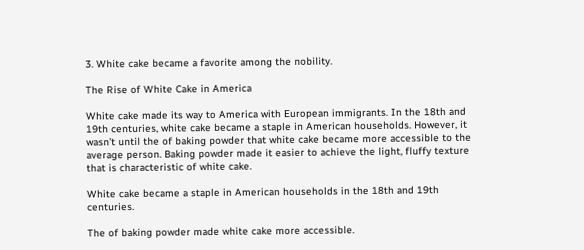3. White cake became a favorite among the nobility.

The Rise of White Cake in America

White cake made its way to America with European immigrants. In the 18th and 19th centuries, white cake became a staple in American households. However, it wasn’t until the of baking powder that white cake became more accessible to the average person. Baking powder made it easier to achieve the light, fluffy texture that is characteristic of white cake.

White cake became a staple in American households in the 18th and 19th centuries.

The of baking powder made white cake more accessible.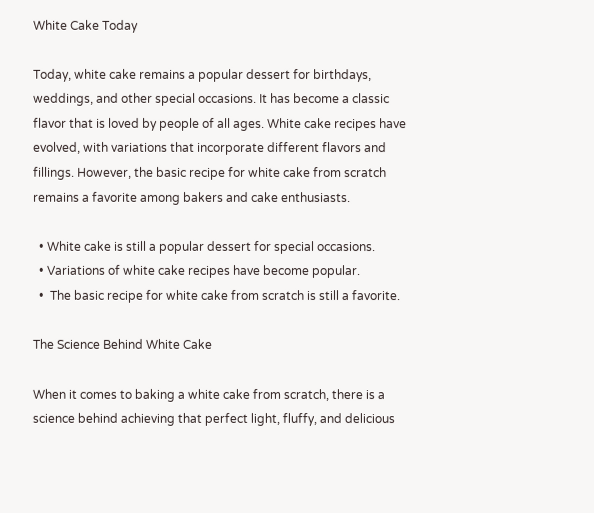White Cake Today

Today, white cake remains a popular dessert for birthdays, weddings, and other special occasions. It has become a classic flavor that is loved by people of all ages. White cake recipes have evolved, with variations that incorporate different flavors and fillings. However, the basic recipe for white cake from scratch remains a favorite among bakers and cake enthusiasts.

  • White cake is still a popular dessert for special occasions.
  • Variations of white cake recipes have become popular.
  •  The basic recipe for white cake from scratch is still a favorite.

The Science Behind White Cake

When it comes to baking a white cake from scratch, there is a science behind achieving that perfect light, fluffy, and delicious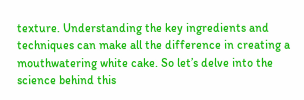texture. Understanding the key ingredients and techniques can make all the difference in creating a mouthwatering white cake. So let’s delve into the science behind this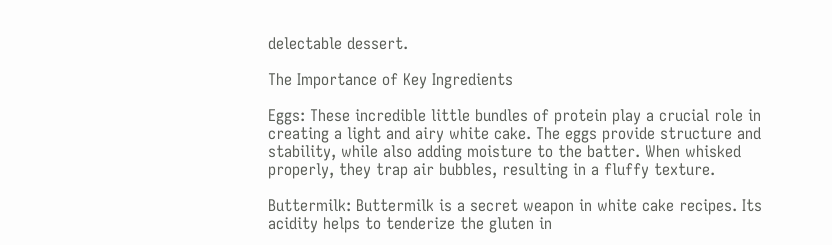delectable dessert.

The Importance of Key Ingredients

Eggs: These incredible little bundles of protein play a crucial role in creating a light and airy white cake. The eggs provide structure and stability, while also adding moisture to the batter. When whisked properly, they trap air bubbles, resulting in a fluffy texture.

Buttermilk: Buttermilk is a secret weapon in white cake recipes. Its acidity helps to tenderize the gluten in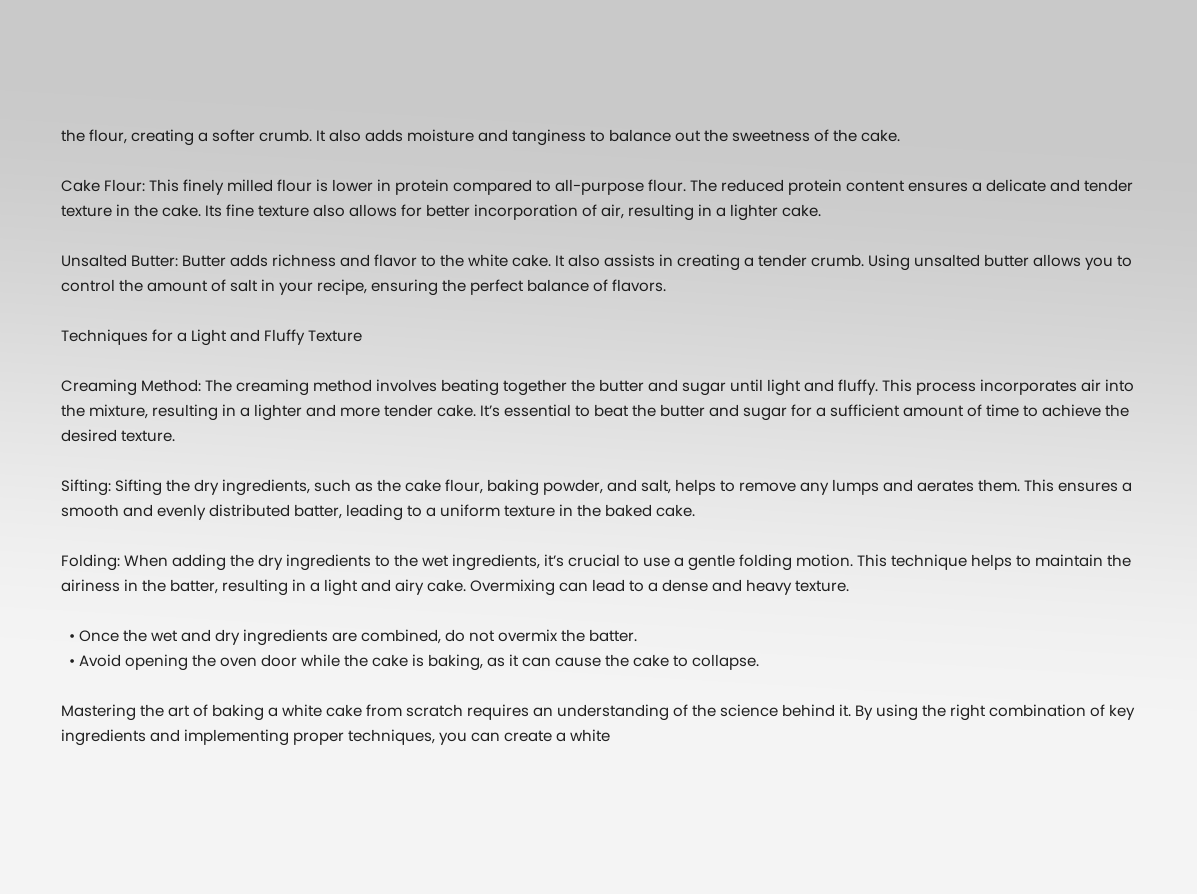the flour, creating a softer crumb. It also adds moisture and tanginess to balance out the sweetness of the cake.

Cake Flour: This finely milled flour is lower in protein compared to all-purpose flour. The reduced protein content ensures a delicate and tender texture in the cake. Its fine texture also allows for better incorporation of air, resulting in a lighter cake.

Unsalted Butter: Butter adds richness and flavor to the white cake. It also assists in creating a tender crumb. Using unsalted butter allows you to control the amount of salt in your recipe, ensuring the perfect balance of flavors.

Techniques for a Light and Fluffy Texture

Creaming Method: The creaming method involves beating together the butter and sugar until light and fluffy. This process incorporates air into the mixture, resulting in a lighter and more tender cake. It’s essential to beat the butter and sugar for a sufficient amount of time to achieve the desired texture.

Sifting: Sifting the dry ingredients, such as the cake flour, baking powder, and salt, helps to remove any lumps and aerates them. This ensures a smooth and evenly distributed batter, leading to a uniform texture in the baked cake.

Folding: When adding the dry ingredients to the wet ingredients, it’s crucial to use a gentle folding motion. This technique helps to maintain the airiness in the batter, resulting in a light and airy cake. Overmixing can lead to a dense and heavy texture.

  • Once the wet and dry ingredients are combined, do not overmix the batter.
  • Avoid opening the oven door while the cake is baking, as it can cause the cake to collapse.

Mastering the art of baking a white cake from scratch requires an understanding of the science behind it. By using the right combination of key ingredients and implementing proper techniques, you can create a white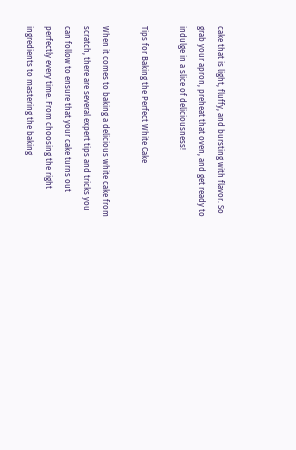cake that is light, fluffy, and bursting with flavor. So grab your apron, preheat that oven, and get ready to indulge in a slice of deliciousness!

Tips for Baking the Perfect White Cake

When it comes to baking a delicious white cake from scratch, there are several expert tips and tricks you can follow to ensure that your cake turns out perfectly every time. From choosing the right ingredients to mastering the baking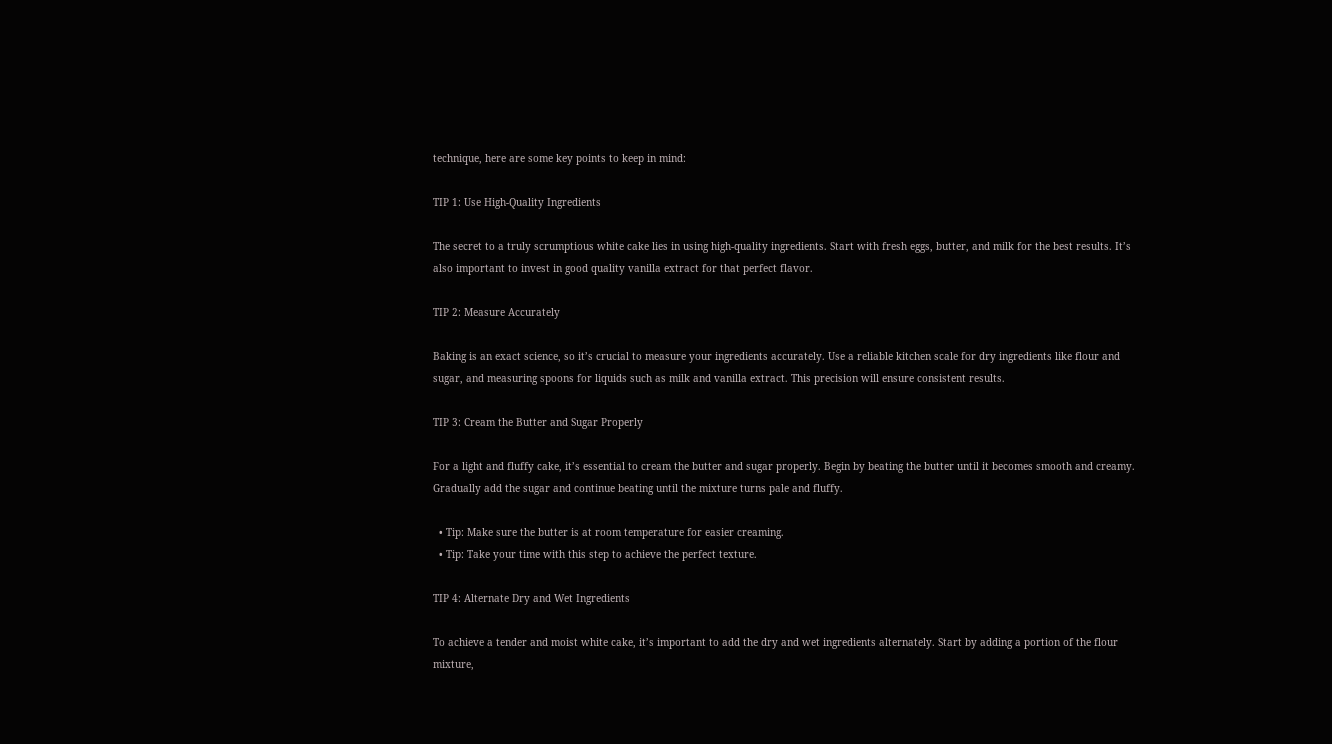technique, here are some key points to keep in mind:

TIP 1: Use High-Quality Ingredients

The secret to a truly scrumptious white cake lies in using high-quality ingredients. Start with fresh eggs, butter, and milk for the best results. It’s also important to invest in good quality vanilla extract for that perfect flavor.

TIP 2: Measure Accurately

Baking is an exact science, so it’s crucial to measure your ingredients accurately. Use a reliable kitchen scale for dry ingredients like flour and sugar, and measuring spoons for liquids such as milk and vanilla extract. This precision will ensure consistent results.

TIP 3: Cream the Butter and Sugar Properly

For a light and fluffy cake, it’s essential to cream the butter and sugar properly. Begin by beating the butter until it becomes smooth and creamy. Gradually add the sugar and continue beating until the mixture turns pale and fluffy.

  • Tip: Make sure the butter is at room temperature for easier creaming.
  • Tip: Take your time with this step to achieve the perfect texture.

TIP 4: Alternate Dry and Wet Ingredients

To achieve a tender and moist white cake, it’s important to add the dry and wet ingredients alternately. Start by adding a portion of the flour mixture,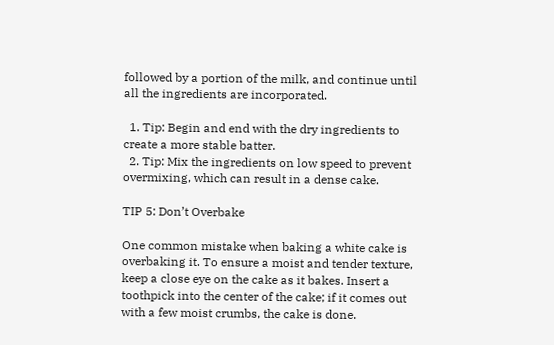followed by a portion of the milk, and continue until all the ingredients are incorporated.

  1. Tip: Begin and end with the dry ingredients to create a more stable batter.
  2. Tip: Mix the ingredients on low speed to prevent overmixing, which can result in a dense cake.

TIP 5: Don’t Overbake

One common mistake when baking a white cake is overbaking it. To ensure a moist and tender texture, keep a close eye on the cake as it bakes. Insert a toothpick into the center of the cake; if it comes out with a few moist crumbs, the cake is done.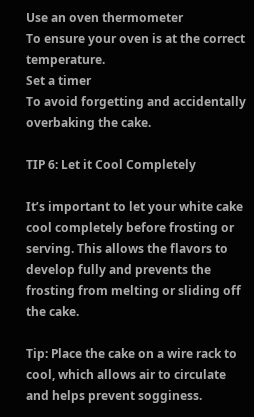Use an oven thermometer
To ensure your oven is at the correct temperature.
Set a timer
To avoid forgetting and accidentally overbaking the cake.

TIP 6: Let it Cool Completely

It’s important to let your white cake cool completely before frosting or serving. This allows the flavors to develop fully and prevents the frosting from melting or sliding off the cake.

Tip: Place the cake on a wire rack to cool, which allows air to circulate and helps prevent sogginess.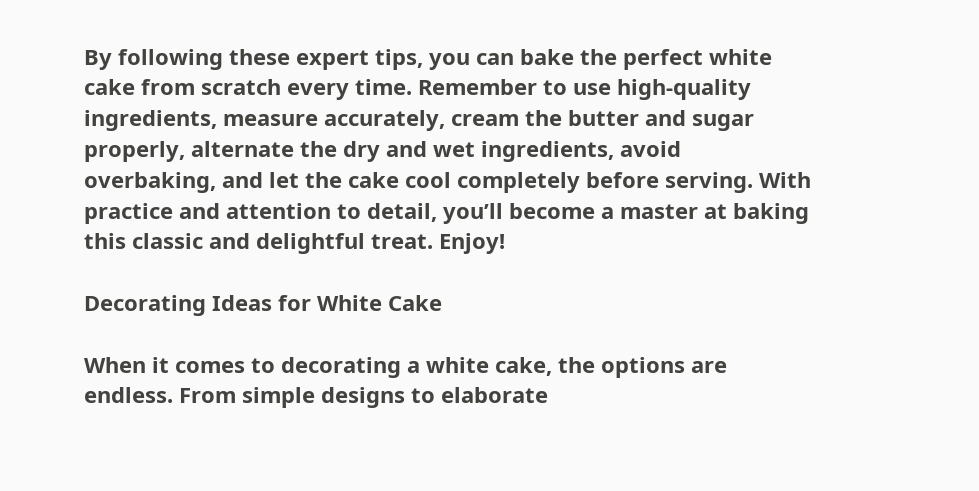By following these expert tips, you can bake the perfect white cake from scratch every time. Remember to use high-quality ingredients, measure accurately, cream the butter and sugar properly, alternate the dry and wet ingredients, avoid overbaking, and let the cake cool completely before serving. With practice and attention to detail, you’ll become a master at baking this classic and delightful treat. Enjoy!

Decorating Ideas for White Cake

When it comes to decorating a white cake, the options are endless. From simple designs to elaborate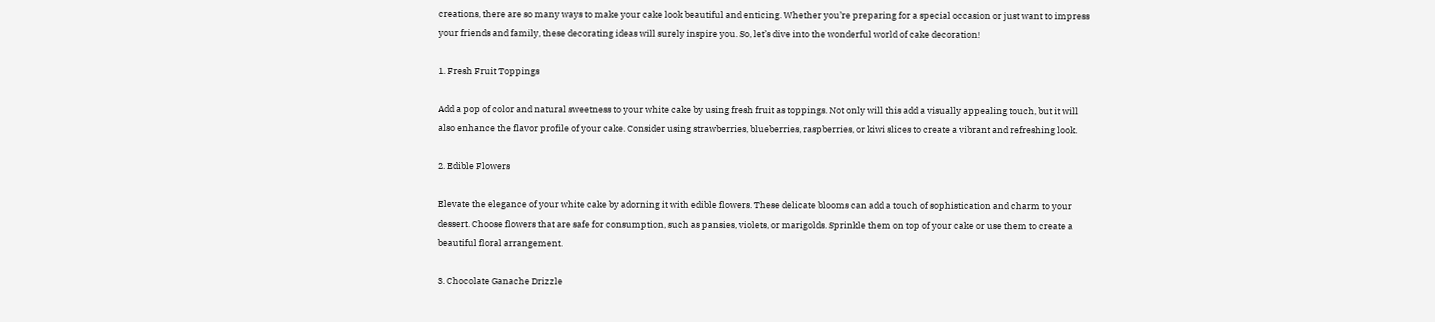creations, there are so many ways to make your cake look beautiful and enticing. Whether you’re preparing for a special occasion or just want to impress your friends and family, these decorating ideas will surely inspire you. So, let’s dive into the wonderful world of cake decoration!

1. Fresh Fruit Toppings

Add a pop of color and natural sweetness to your white cake by using fresh fruit as toppings. Not only will this add a visually appealing touch, but it will also enhance the flavor profile of your cake. Consider using strawberries, blueberries, raspberries, or kiwi slices to create a vibrant and refreshing look.

2. Edible Flowers

Elevate the elegance of your white cake by adorning it with edible flowers. These delicate blooms can add a touch of sophistication and charm to your dessert. Choose flowers that are safe for consumption, such as pansies, violets, or marigolds. Sprinkle them on top of your cake or use them to create a beautiful floral arrangement.

3. Chocolate Ganache Drizzle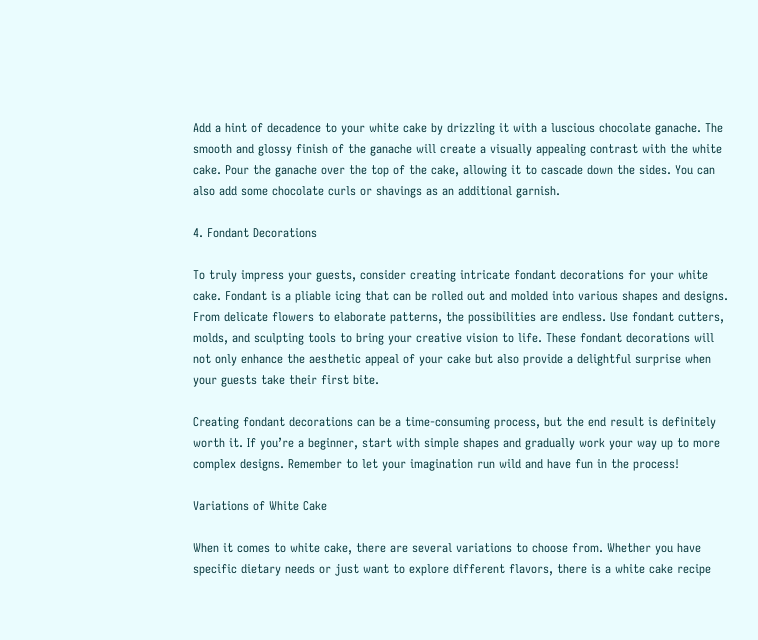Add a hint of decadence to your white cake by drizzling it with a luscious chocolate ganache. The smooth and glossy finish of the ganache will create a visually appealing contrast with the white cake. Pour the ganache over the top of the cake, allowing it to cascade down the sides. You can also add some chocolate curls or shavings as an additional garnish.

4. Fondant Decorations

To truly impress your guests, consider creating intricate fondant decorations for your white cake. Fondant is a pliable icing that can be rolled out and molded into various shapes and designs. From delicate flowers to elaborate patterns, the possibilities are endless. Use fondant cutters, molds, and sculpting tools to bring your creative vision to life. These fondant decorations will not only enhance the aesthetic appeal of your cake but also provide a delightful surprise when your guests take their first bite.

Creating fondant decorations can be a time-consuming process, but the end result is definitely worth it. If you’re a beginner, start with simple shapes and gradually work your way up to more complex designs. Remember to let your imagination run wild and have fun in the process!

Variations of White Cake

When it comes to white cake, there are several variations to choose from. Whether you have specific dietary needs or just want to explore different flavors, there is a white cake recipe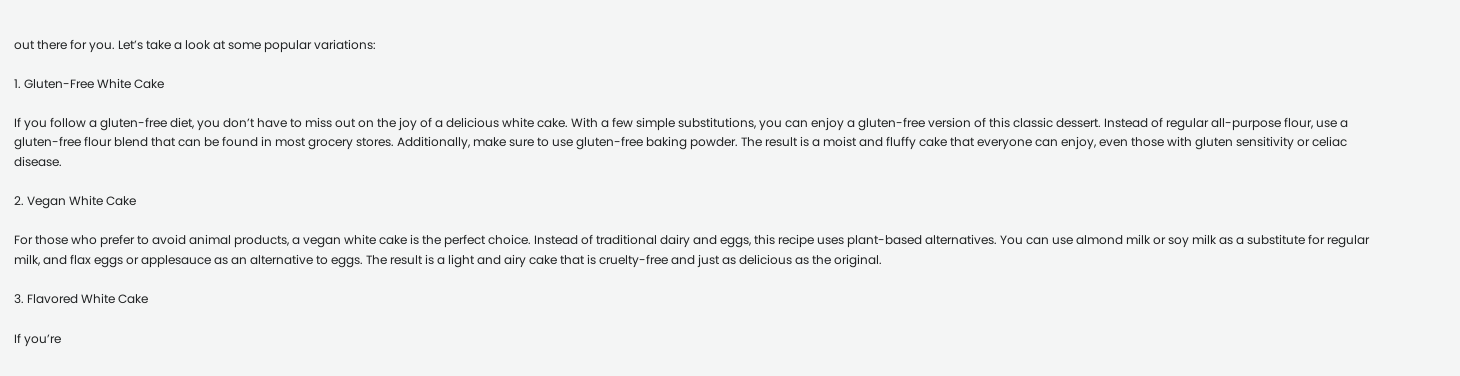out there for you. Let’s take a look at some popular variations:

1. Gluten-Free White Cake

If you follow a gluten-free diet, you don’t have to miss out on the joy of a delicious white cake. With a few simple substitutions, you can enjoy a gluten-free version of this classic dessert. Instead of regular all-purpose flour, use a gluten-free flour blend that can be found in most grocery stores. Additionally, make sure to use gluten-free baking powder. The result is a moist and fluffy cake that everyone can enjoy, even those with gluten sensitivity or celiac disease.

2. Vegan White Cake

For those who prefer to avoid animal products, a vegan white cake is the perfect choice. Instead of traditional dairy and eggs, this recipe uses plant-based alternatives. You can use almond milk or soy milk as a substitute for regular milk, and flax eggs or applesauce as an alternative to eggs. The result is a light and airy cake that is cruelty-free and just as delicious as the original.

3. Flavored White Cake

If you’re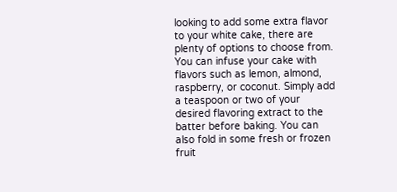looking to add some extra flavor to your white cake, there are plenty of options to choose from. You can infuse your cake with flavors such as lemon, almond, raspberry, or coconut. Simply add a teaspoon or two of your desired flavoring extract to the batter before baking. You can also fold in some fresh or frozen fruit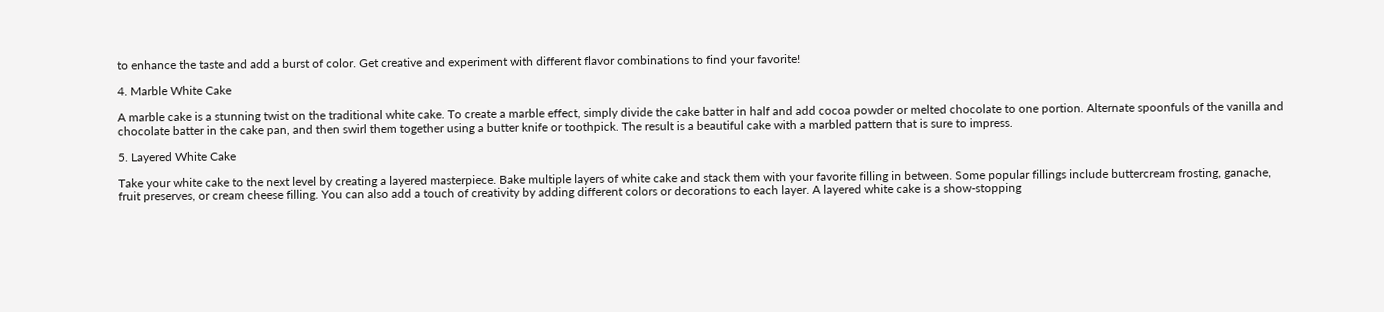to enhance the taste and add a burst of color. Get creative and experiment with different flavor combinations to find your favorite!

4. Marble White Cake

A marble cake is a stunning twist on the traditional white cake. To create a marble effect, simply divide the cake batter in half and add cocoa powder or melted chocolate to one portion. Alternate spoonfuls of the vanilla and chocolate batter in the cake pan, and then swirl them together using a butter knife or toothpick. The result is a beautiful cake with a marbled pattern that is sure to impress.

5. Layered White Cake

Take your white cake to the next level by creating a layered masterpiece. Bake multiple layers of white cake and stack them with your favorite filling in between. Some popular fillings include buttercream frosting, ganache, fruit preserves, or cream cheese filling. You can also add a touch of creativity by adding different colors or decorations to each layer. A layered white cake is a show-stopping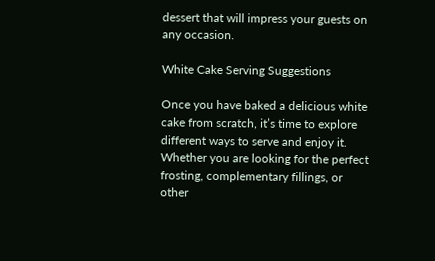dessert that will impress your guests on any occasion.

White Cake Serving Suggestions

Once you have baked a delicious white cake from scratch, it’s time to explore different ways to serve and enjoy it. Whether you are looking for the perfect frosting, complementary fillings, or other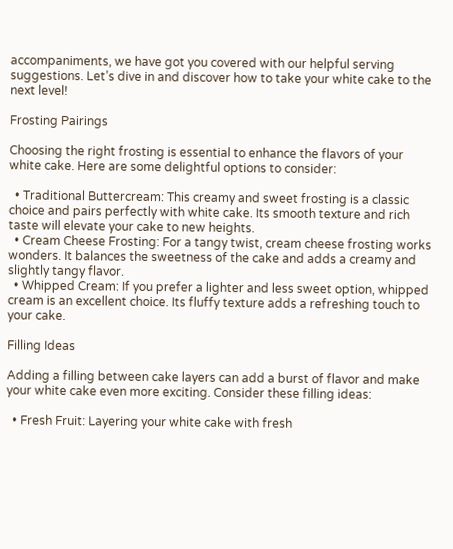accompaniments, we have got you covered with our helpful serving suggestions. Let’s dive in and discover how to take your white cake to the next level!

Frosting Pairings

Choosing the right frosting is essential to enhance the flavors of your white cake. Here are some delightful options to consider:

  • Traditional Buttercream: This creamy and sweet frosting is a classic choice and pairs perfectly with white cake. Its smooth texture and rich taste will elevate your cake to new heights.
  • Cream Cheese Frosting: For a tangy twist, cream cheese frosting works wonders. It balances the sweetness of the cake and adds a creamy and slightly tangy flavor.
  • Whipped Cream: If you prefer a lighter and less sweet option, whipped cream is an excellent choice. Its fluffy texture adds a refreshing touch to your cake.

Filling Ideas

Adding a filling between cake layers can add a burst of flavor and make your white cake even more exciting. Consider these filling ideas:

  • Fresh Fruit: Layering your white cake with fresh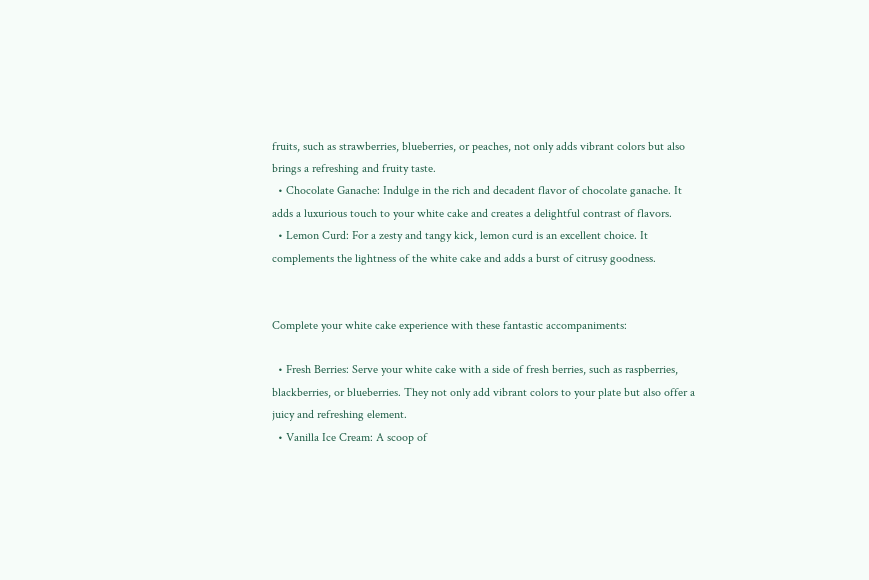fruits, such as strawberries, blueberries, or peaches, not only adds vibrant colors but also brings a refreshing and fruity taste.
  • Chocolate Ganache: Indulge in the rich and decadent flavor of chocolate ganache. It adds a luxurious touch to your white cake and creates a delightful contrast of flavors.
  • Lemon Curd: For a zesty and tangy kick, lemon curd is an excellent choice. It complements the lightness of the white cake and adds a burst of citrusy goodness.


Complete your white cake experience with these fantastic accompaniments:

  • Fresh Berries: Serve your white cake with a side of fresh berries, such as raspberries, blackberries, or blueberries. They not only add vibrant colors to your plate but also offer a juicy and refreshing element.
  • Vanilla Ice Cream: A scoop of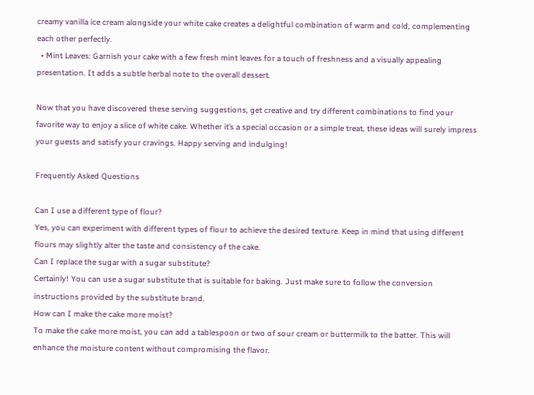creamy vanilla ice cream alongside your white cake creates a delightful combination of warm and cold, complementing each other perfectly.
  • Mint Leaves: Garnish your cake with a few fresh mint leaves for a touch of freshness and a visually appealing presentation. It adds a subtle herbal note to the overall dessert.

Now that you have discovered these serving suggestions, get creative and try different combinations to find your favorite way to enjoy a slice of white cake. Whether it’s a special occasion or a simple treat, these ideas will surely impress your guests and satisfy your cravings. Happy serving and indulging!

Frequently Asked Questions

Can I use a different type of flour?
Yes, you can experiment with different types of flour to achieve the desired texture. Keep in mind that using different flours may slightly alter the taste and consistency of the cake.
Can I replace the sugar with a sugar substitute?
Certainly! You can use a sugar substitute that is suitable for baking. Just make sure to follow the conversion instructions provided by the substitute brand.
How can I make the cake more moist?
To make the cake more moist, you can add a tablespoon or two of sour cream or buttermilk to the batter. This will enhance the moisture content without compromising the flavor.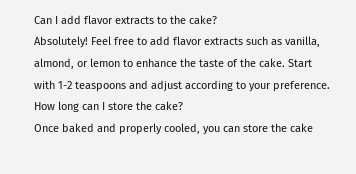Can I add flavor extracts to the cake?
Absolutely! Feel free to add flavor extracts such as vanilla, almond, or lemon to enhance the taste of the cake. Start with 1-2 teaspoons and adjust according to your preference.
How long can I store the cake?
Once baked and properly cooled, you can store the cake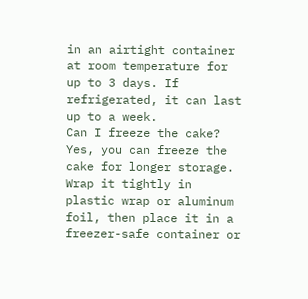in an airtight container at room temperature for up to 3 days. If refrigerated, it can last up to a week.
Can I freeze the cake?
Yes, you can freeze the cake for longer storage. Wrap it tightly in plastic wrap or aluminum foil, then place it in a freezer-safe container or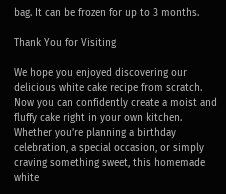bag. It can be frozen for up to 3 months.

Thank You for Visiting

We hope you enjoyed discovering our delicious white cake recipe from scratch. Now you can confidently create a moist and fluffy cake right in your own kitchen. Whether you’re planning a birthday celebration, a special occasion, or simply craving something sweet, this homemade white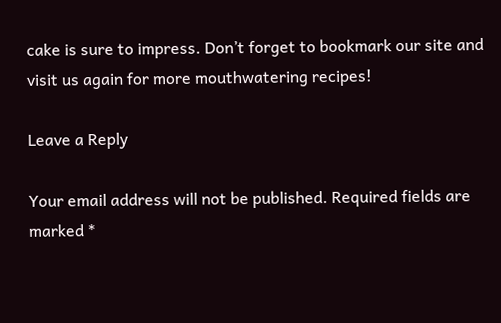cake is sure to impress. Don’t forget to bookmark our site and visit us again for more mouthwatering recipes!

Leave a Reply

Your email address will not be published. Required fields are marked *